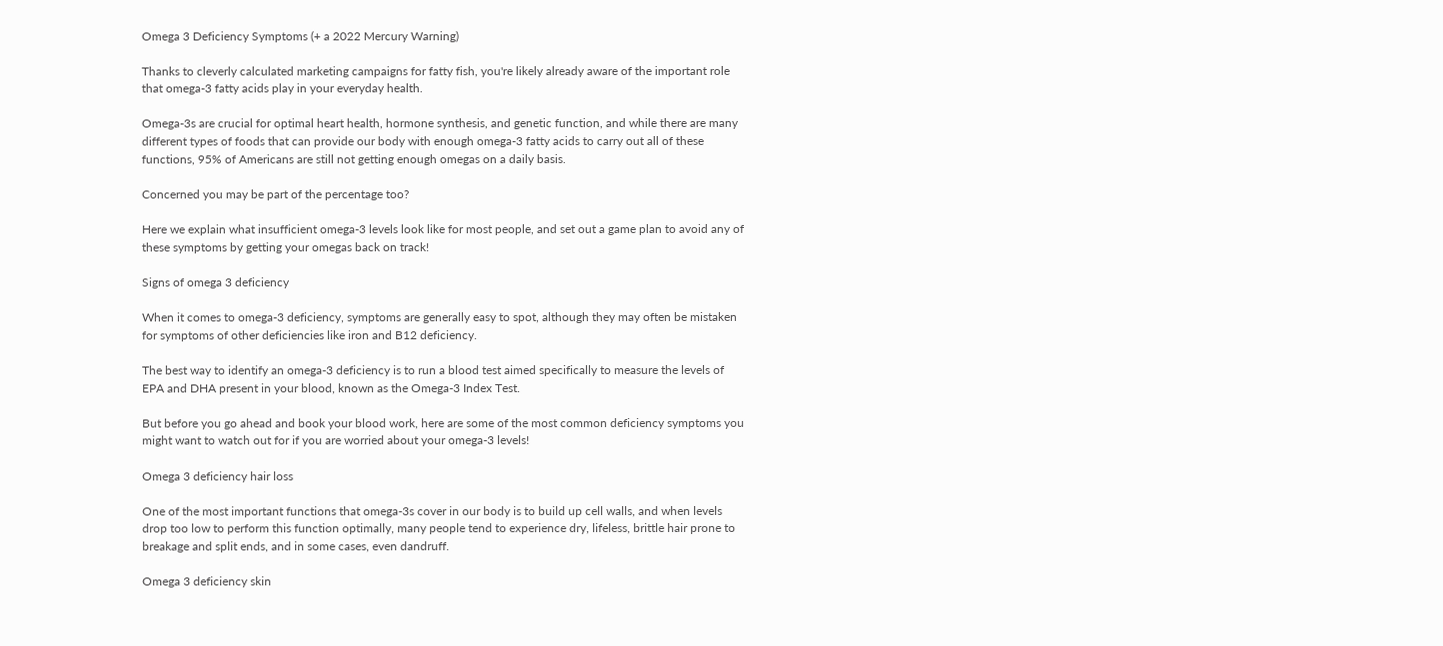Omega 3 Deficiency Symptoms (+ a 2022 Mercury Warning)

Thanks to cleverly calculated marketing campaigns for fatty fish, you're likely already aware of the important role that omega-3 fatty acids play in your everyday health.

Omega-3s are crucial for optimal heart health, hormone synthesis, and genetic function, and while there are many different types of foods that can provide our body with enough omega-3 fatty acids to carry out all of these functions, 95% of Americans are still not getting enough omegas on a daily basis.

Concerned you may be part of the percentage too?

Here we explain what insufficient omega-3 levels look like for most people, and set out a game plan to avoid any of these symptoms by getting your omegas back on track!

Signs of omega 3 deficiency

When it comes to omega-3 deficiency, symptoms are generally easy to spot, although they may often be mistaken for symptoms of other deficiencies like iron and B12 deficiency.

The best way to identify an omega-3 deficiency is to run a blood test aimed specifically to measure the levels of EPA and DHA present in your blood, known as the Omega-3 Index Test.

But before you go ahead and book your blood work, here are some of the most common deficiency symptoms you might want to watch out for if you are worried about your omega-3 levels!

Omega 3 deficiency hair loss

One of the most important functions that omega-3s cover in our body is to build up cell walls, and when levels drop too low to perform this function optimally, many people tend to experience dry, lifeless, brittle hair prone to breakage and split ends, and in some cases, even dandruff.

Omega 3 deficiency skin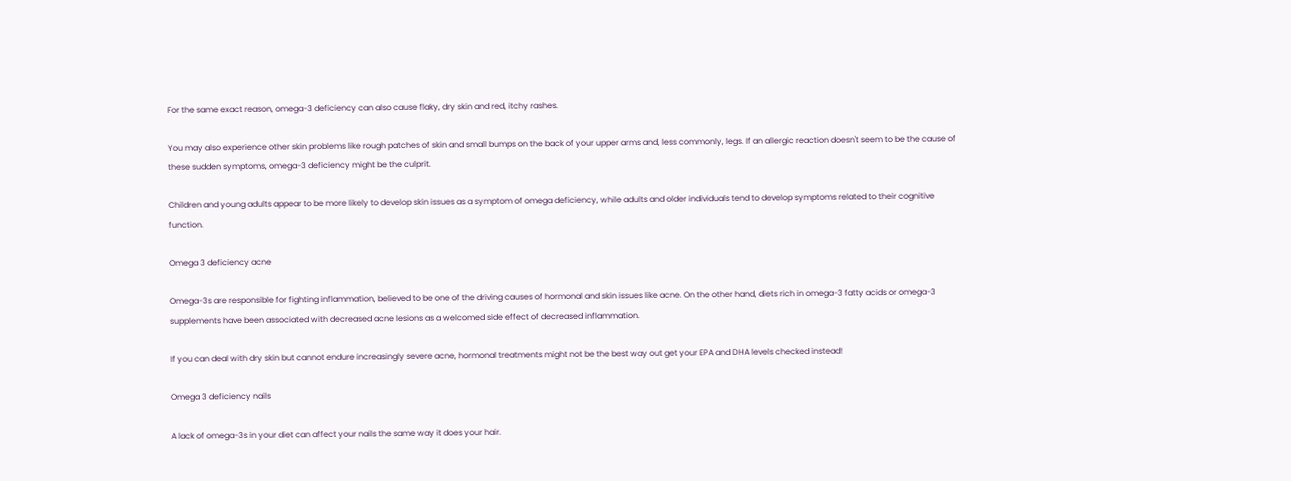For the same exact reason, omega-3 deficiency can also cause flaky, dry skin and red, itchy rashes.

You may also experience other skin problems like rough patches of skin and small bumps on the back of your upper arms and, less commonly, legs. If an allergic reaction doesn't seem to be the cause of these sudden symptoms, omega-3 deficiency might be the culprit.

Children and young adults appear to be more likely to develop skin issues as a symptom of omega deficiency, while adults and older individuals tend to develop symptoms related to their cognitive function.

Omega 3 deficiency acne

Omega-3s are responsible for fighting inflammation, believed to be one of the driving causes of hormonal and skin issues like acne. On the other hand, diets rich in omega-3 fatty acids or omega-3 supplements have been associated with decreased acne lesions as a welcomed side effect of decreased inflammation.

If you can deal with dry skin but cannot endure increasingly severe acne, hormonal treatments might not be the best way out get your EPA and DHA levels checked instead!

Omega 3 deficiency nails

A lack of omega-3s in your diet can affect your nails the same way it does your hair.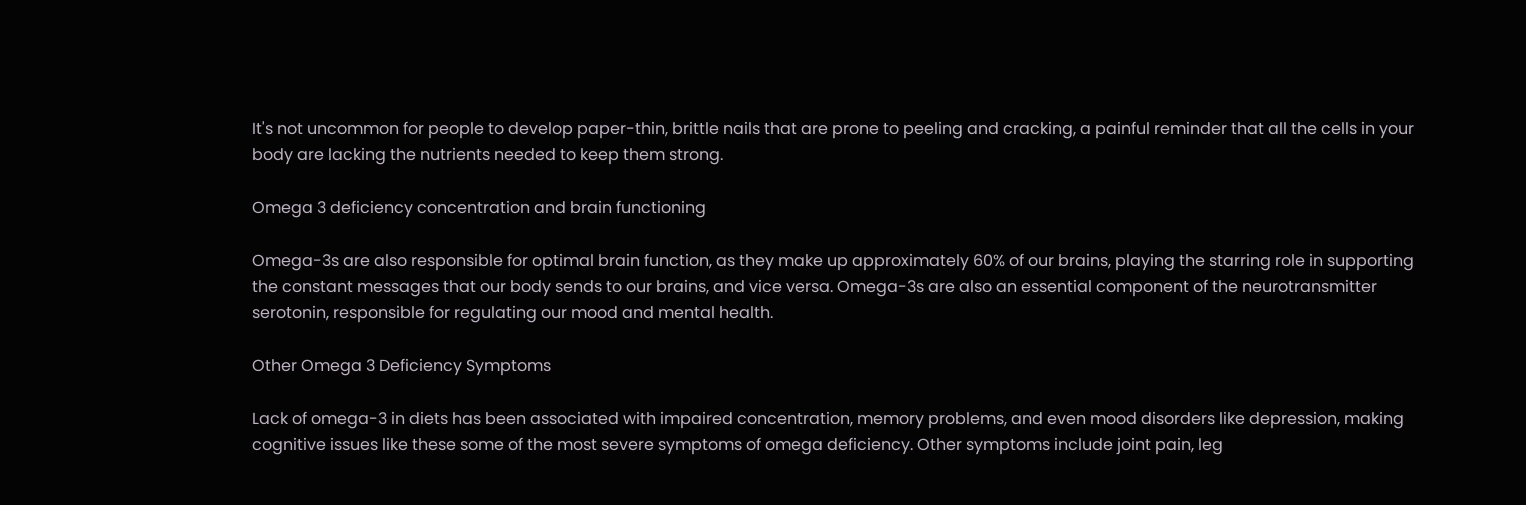It's not uncommon for people to develop paper-thin, brittle nails that are prone to peeling and cracking, a painful reminder that all the cells in your body are lacking the nutrients needed to keep them strong.

Omega 3 deficiency concentration and brain functioning

Omega-3s are also responsible for optimal brain function, as they make up approximately 60% of our brains, playing the starring role in supporting the constant messages that our body sends to our brains, and vice versa. Omega-3s are also an essential component of the neurotransmitter serotonin, responsible for regulating our mood and mental health.

Other Omega 3 Deficiency Symptoms

Lack of omega-3 in diets has been associated with impaired concentration, memory problems, and even mood disorders like depression, making cognitive issues like these some of the most severe symptoms of omega deficiency. Other symptoms include joint pain, leg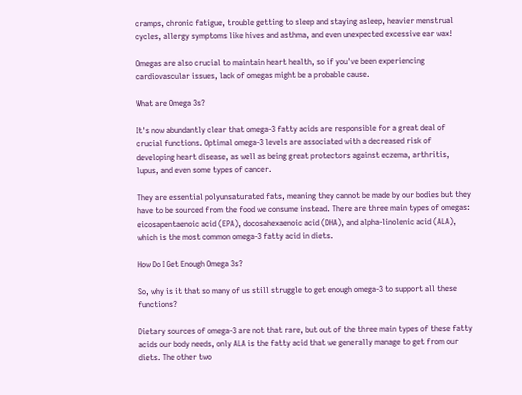cramps, chronic fatigue, trouble getting to sleep and staying asleep, heavier menstrual cycles, allergy symptoms like hives and asthma, and even unexpected excessive ear wax!

Omegas are also crucial to maintain heart health, so if you've been experiencing cardiovascular issues, lack of omegas might be a probable cause.

What are Omega 3s?

It's now abundantly clear that omega-3 fatty acids are responsible for a great deal of crucial functions. Optimal omega-3 levels are associated with a decreased risk of developing heart disease, as well as being great protectors against eczema, arthritis, lupus, and even some types of cancer.

They are essential polyunsaturated fats, meaning they cannot be made by our bodies but they have to be sourced from the food we consume instead. There are three main types of omegas: eicosapentaenoic acid (EPA), docosahexaenoic acid (DHA), and alpha-linolenic acid (ALA), which is the most common omega-3 fatty acid in diets.

How Do I Get Enough Omega 3s?

So, why is it that so many of us still struggle to get enough omega-3 to support all these functions?

Dietary sources of omega-3 are not that rare, but out of the three main types of these fatty acids our body needs, only ALA is the fatty acid that we generally manage to get from our diets. The other two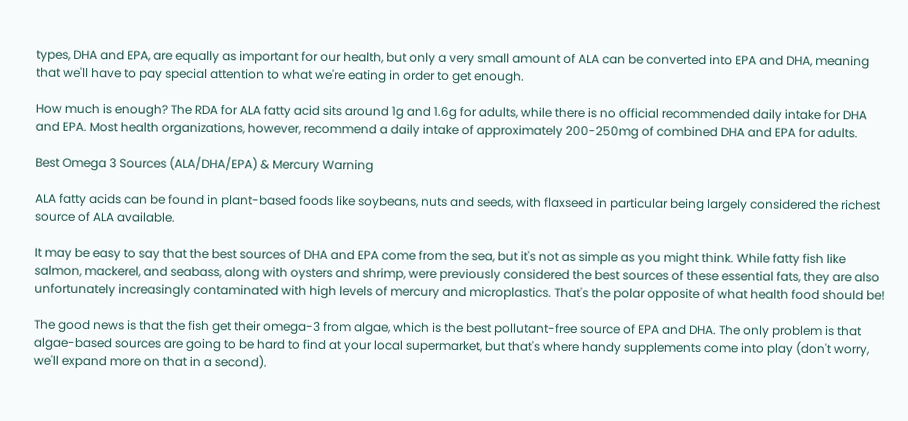types, DHA and EPA, are equally as important for our health, but only a very small amount of ALA can be converted into EPA and DHA, meaning that we'll have to pay special attention to what we're eating in order to get enough.

How much is enough? The RDA for ALA fatty acid sits around 1g and 1.6g for adults, while there is no official recommended daily intake for DHA and EPA. Most health organizations, however, recommend a daily intake of approximately 200-250mg of combined DHA and EPA for adults.

Best Omega 3 Sources (ALA/DHA/EPA) & Mercury Warning

ALA fatty acids can be found in plant-based foods like soybeans, nuts and seeds, with flaxseed in particular being largely considered the richest source of ALA available.

It may be easy to say that the best sources of DHA and EPA come from the sea, but it's not as simple as you might think. While fatty fish like salmon, mackerel, and seabass, along with oysters and shrimp, were previously considered the best sources of these essential fats, they are also unfortunately increasingly contaminated with high levels of mercury and microplastics. That's the polar opposite of what health food should be!

The good news is that the fish get their omega-3 from algae, which is the best pollutant-free source of EPA and DHA. The only problem is that algae-based sources are going to be hard to find at your local supermarket, but that's where handy supplements come into play (don't worry, we'll expand more on that in a second).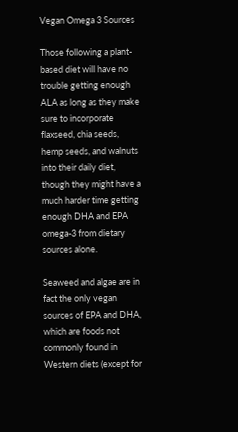Vegan Omega 3 Sources

Those following a plant-based diet will have no trouble getting enough ALA as long as they make sure to incorporate flaxseed, chia seeds, hemp seeds, and walnuts into their daily diet, though they might have a much harder time getting enough DHA and EPA omega-3 from dietary sources alone.

Seaweed and algae are in fact the only vegan sources of EPA and DHA, which are foods not commonly found in Western diets (except for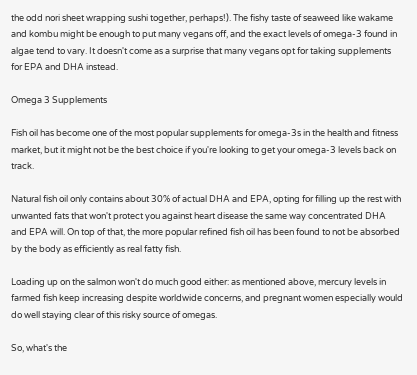the odd nori sheet wrapping sushi together, perhaps!). The fishy taste of seaweed like wakame and kombu might be enough to put many vegans off, and the exact levels of omega-3 found in algae tend to vary. It doesn't come as a surprise that many vegans opt for taking supplements for EPA and DHA instead.

Omega 3 Supplements

Fish oil has become one of the most popular supplements for omega-3s in the health and fitness market, but it might not be the best choice if you're looking to get your omega-3 levels back on track.

Natural fish oil only contains about 30% of actual DHA and EPA, opting for filling up the rest with unwanted fats that won't protect you against heart disease the same way concentrated DHA and EPA will. On top of that, the more popular refined fish oil has been found to not be absorbed by the body as efficiently as real fatty fish.

Loading up on the salmon won't do much good either: as mentioned above, mercury levels in farmed fish keep increasing despite worldwide concerns, and pregnant women especially would do well staying clear of this risky source of omegas.

So, what's the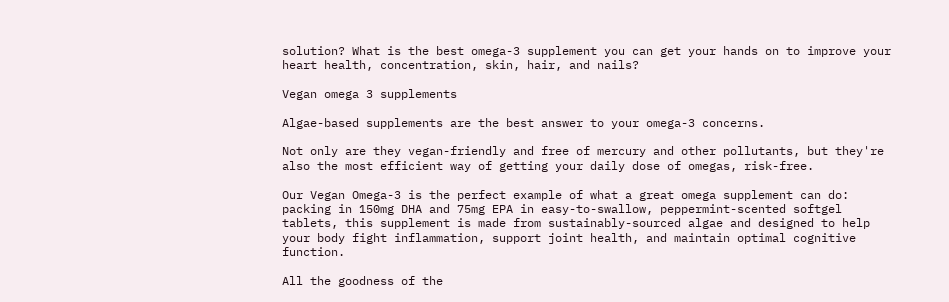solution? What is the best omega-3 supplement you can get your hands on to improve your heart health, concentration, skin, hair, and nails?

Vegan omega 3 supplements

Algae-based supplements are the best answer to your omega-3 concerns.

Not only are they vegan-friendly and free of mercury and other pollutants, but they're also the most efficient way of getting your daily dose of omegas, risk-free.

Our Vegan Omega-3 is the perfect example of what a great omega supplement can do: packing in 150mg DHA and 75mg EPA in easy-to-swallow, peppermint-scented softgel tablets, this supplement is made from sustainably-sourced algae and designed to help your body fight inflammation, support joint health, and maintain optimal cognitive function.

All the goodness of the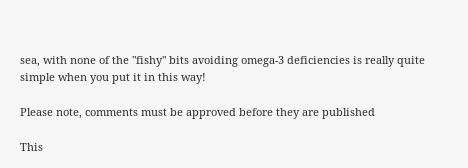sea, with none of the "fishy" bits avoiding omega-3 deficiencies is really quite simple when you put it in this way!

Please note, comments must be approved before they are published

This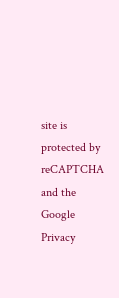site is protected by reCAPTCHA and the Google Privacy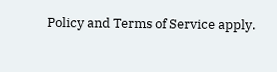Policy and Terms of Service apply.